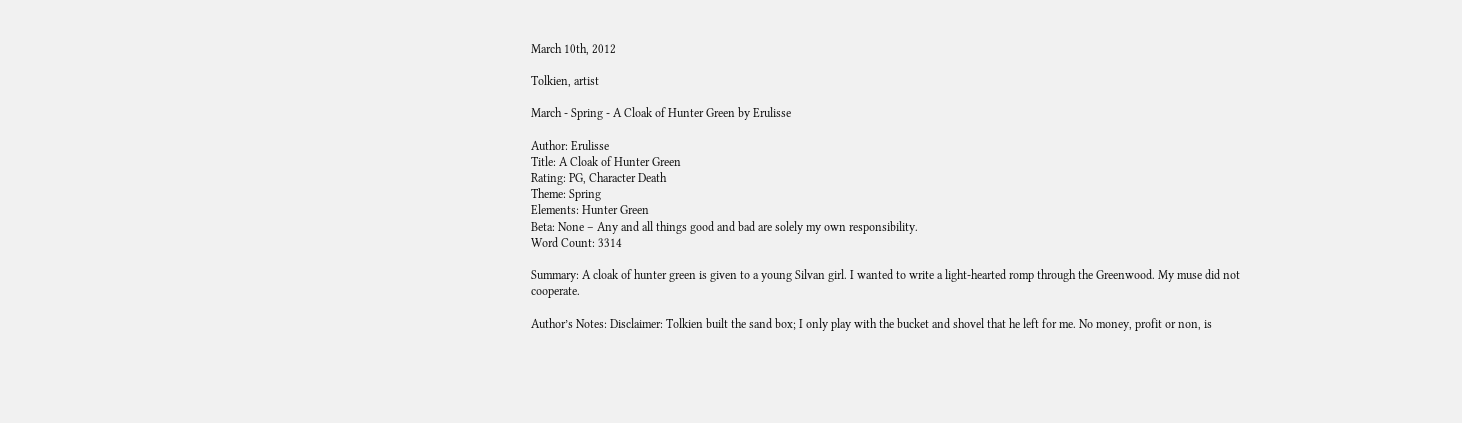March 10th, 2012

Tolkien, artist

March - Spring - A Cloak of Hunter Green by Erulisse

Author: Erulisse
Title: A Cloak of Hunter Green
Rating: PG, Character Death
Theme: Spring
Elements: Hunter Green
Beta: None – Any and all things good and bad are solely my own responsibility.
Word Count: 3314

Summary: A cloak of hunter green is given to a young Silvan girl. I wanted to write a light-hearted romp through the Greenwood. My muse did not cooperate.

Author’s Notes: Disclaimer: Tolkien built the sand box; I only play with the bucket and shovel that he left for me. No money, profit or non, is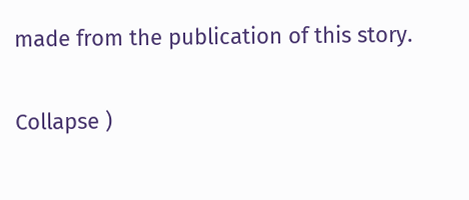made from the publication of this story.

Collapse )